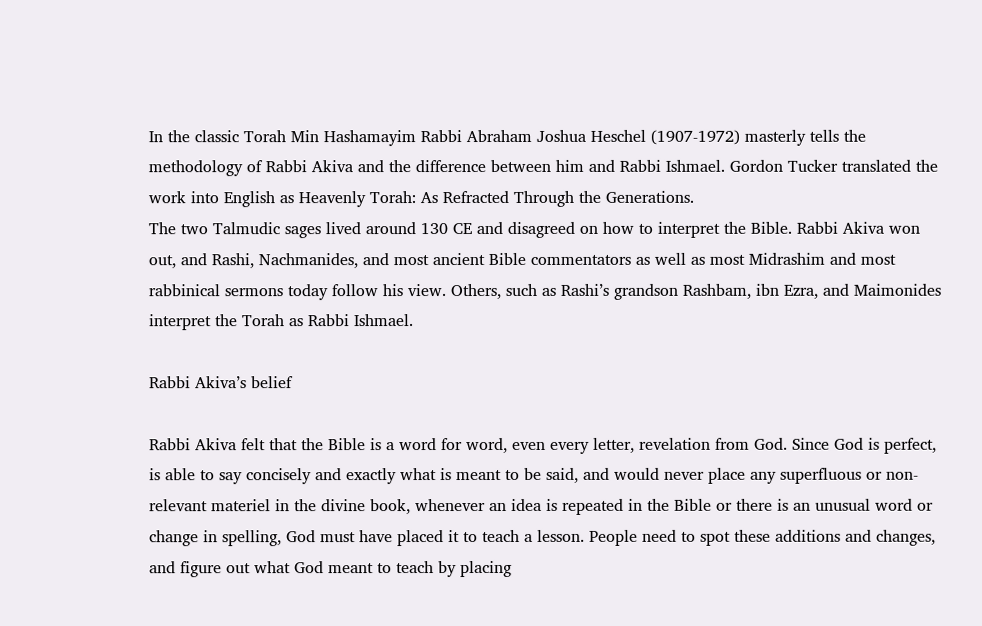In the classic Torah Min Hashamayim Rabbi Abraham Joshua Heschel (1907-1972) masterly tells the methodology of Rabbi Akiva and the difference between him and Rabbi Ishmael. Gordon Tucker translated the work into English as Heavenly Torah: As Refracted Through the Generations.
The two Talmudic sages lived around 130 CE and disagreed on how to interpret the Bible. Rabbi Akiva won out, and Rashi, Nachmanides, and most ancient Bible commentators as well as most Midrashim and most rabbinical sermons today follow his view. Others, such as Rashi’s grandson Rashbam, ibn Ezra, and Maimonides interpret the Torah as Rabbi Ishmael.

Rabbi Akiva’s belief

Rabbi Akiva felt that the Bible is a word for word, even every letter, revelation from God. Since God is perfect, is able to say concisely and exactly what is meant to be said, and would never place any superfluous or non-relevant materiel in the divine book, whenever an idea is repeated in the Bible or there is an unusual word or change in spelling, God must have placed it to teach a lesson. People need to spot these additions and changes, and figure out what God meant to teach by placing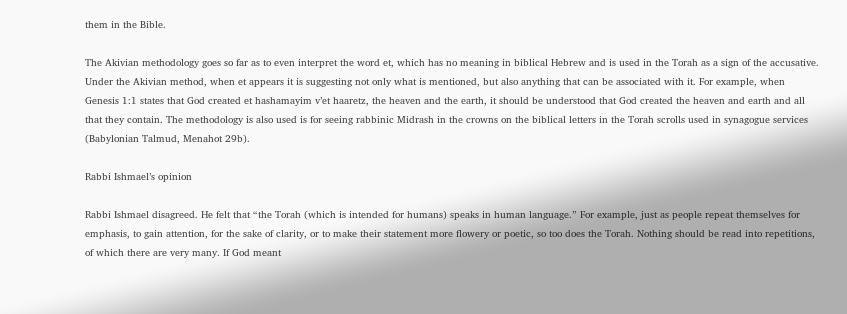them in the Bible.

The Akivian methodology goes so far as to even interpret the word et, which has no meaning in biblical Hebrew and is used in the Torah as a sign of the accusative. Under the Akivian method, when et appears it is suggesting not only what is mentioned, but also anything that can be associated with it. For example, when Genesis 1:1 states that God created et hashamayim v’et haaretz, the heaven and the earth, it should be understood that God created the heaven and earth and all that they contain. The methodology is also used is for seeing rabbinic Midrash in the crowns on the biblical letters in the Torah scrolls used in synagogue services (Babylonian Talmud, Menahot 29b).

Rabbi Ishmael’s opinion

Rabbi Ishmael disagreed. He felt that “the Torah (which is intended for humans) speaks in human language.” For example, just as people repeat themselves for emphasis, to gain attention, for the sake of clarity, or to make their statement more flowery or poetic, so too does the Torah. Nothing should be read into repetitions, of which there are very many. If God meant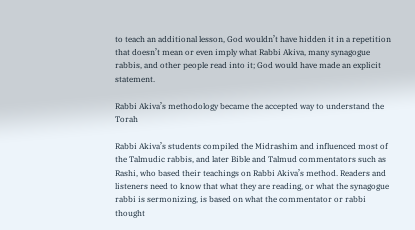to teach an additional lesson, God wouldn’t have hidden it in a repetition that doesn’t mean or even imply what Rabbi Akiva, many synagogue rabbis, and other people read into it; God would have made an explicit statement.

Rabbi Akiva’s methodology became the accepted way to understand the Torah

Rabbi Akiva’s students compiled the Midrashim and influenced most of the Talmudic rabbis, and later Bible and Talmud commentators such as Rashi, who based their teachings on Rabbi Akiva’s method. Readers and listeners need to know that what they are reading, or what the synagogue rabbi is sermonizing, is based on what the commentator or rabbi thought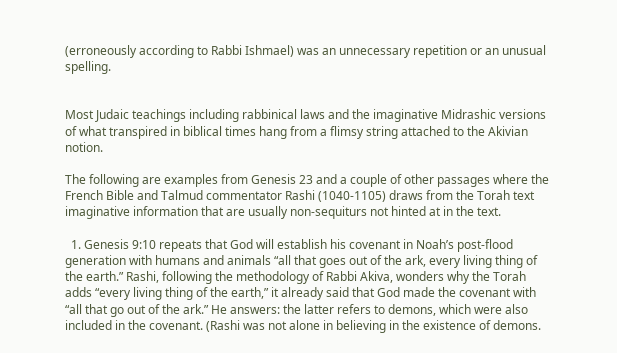(erroneously according to Rabbi Ishmael) was an unnecessary repetition or an unusual spelling.


Most Judaic teachings including rabbinical laws and the imaginative Midrashic versions of what transpired in biblical times hang from a flimsy string attached to the Akivian notion.

The following are examples from Genesis 23 and a couple of other passages where the French Bible and Talmud commentator Rashi (1040-1105) draws from the Torah text imaginative information that are usually non-sequiturs not hinted at in the text.

  1. Genesis 9:10 repeats that God will establish his covenant in Noah’s post-flood generation with humans and animals “all that goes out of the ark, every living thing of the earth.” Rashi, following the methodology of Rabbi Akiva, wonders why the Torah adds “every living thing of the earth,” it already said that God made the covenant with “all that go out of the ark.” He answers: the latter refers to demons, which were also included in the covenant. (Rashi was not alone in believing in the existence of demons.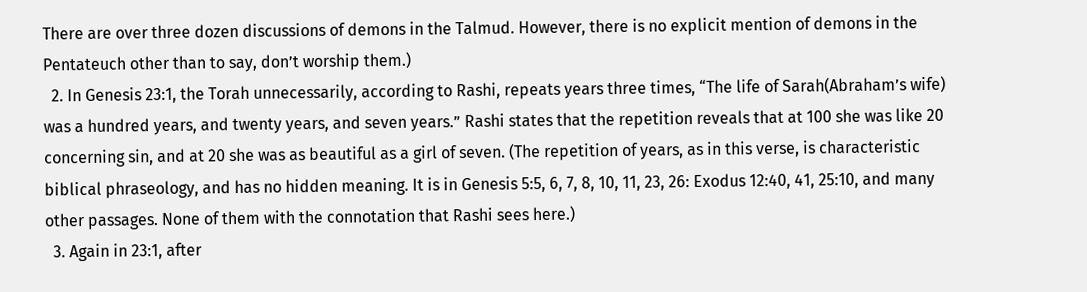There are over three dozen discussions of demons in the Talmud. However, there is no explicit mention of demons in the Pentateuch other than to say, don’t worship them.)
  2. In Genesis 23:1, the Torah unnecessarily, according to Rashi, repeats years three times, “The life of Sarah(Abraham’s wife) was a hundred years, and twenty years, and seven years.” Rashi states that the repetition reveals that at 100 she was like 20 concerning sin, and at 20 she was as beautiful as a girl of seven. (The repetition of years, as in this verse, is characteristic biblical phraseology, and has no hidden meaning. It is in Genesis 5:5, 6, 7, 8, 10, 11, 23, 26: Exodus 12:40, 41, 25:10, and many other passages. None of them with the connotation that Rashi sees here.)
  3. Again in 23:1, after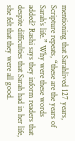mentioning that Sarahlived 127 years, Scripture repeats, “these are the years of Sarah’s life.” Why were these words added? Rashi says they inform readers that despite difficulties that Sarah had in her life, she felt that they were all good.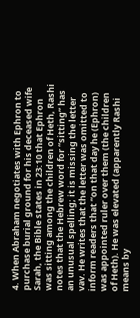4. When Abraham negotiates with Ephron to purchase burial ground for his deceased wife Sarah, the Bible states in 23:10 that Ephron was sitting among the children of Heth, Rashi notes that the Hebrew word for “sitting” has an unusual spelling; it is missing the letter vav. He writes that the letter was omitted to inform readers that “on that day he (Ephron) was appointed ruler over them (the children of Heth). He was elevated (apparently Rashi means by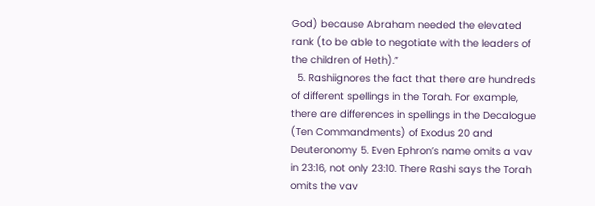God) because Abraham needed the elevated rank (to be able to negotiate with the leaders of the children of Heth).”
  5. Rashiignores the fact that there are hundreds of different spellings in the Torah. For example, there are differences in spellings in the Decalogue (Ten Commandments) of Exodus 20 and Deuteronomy 5. Even Ephron’s name omits a vav in 23:16, not only 23:10. There Rashi says the Torah omits the vav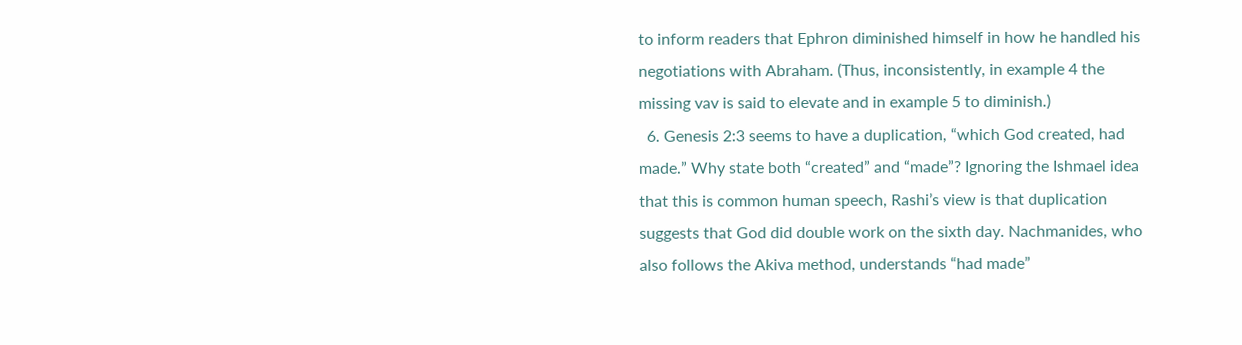to inform readers that Ephron diminished himself in how he handled his negotiations with Abraham. (Thus, inconsistently, in example 4 the missing vav is said to elevate and in example 5 to diminish.)
  6. Genesis 2:3 seems to have a duplication, “which God created, had made.” Why state both “created” and “made”? Ignoring the Ishmael idea that this is common human speech, Rashi’s view is that duplication suggests that God did double work on the sixth day. Nachmanides, who also follows the Akiva method, understands “had made”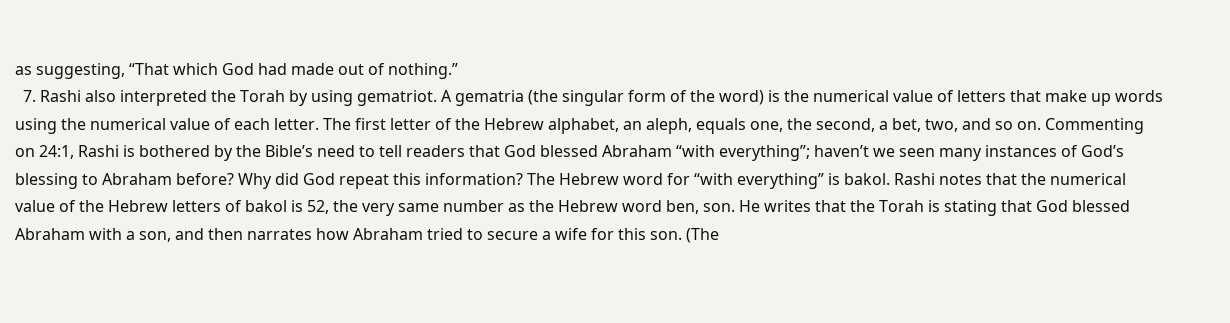as suggesting, “That which God had made out of nothing.”
  7. Rashi also interpreted the Torah by using gematriot. A gematria (the singular form of the word) is the numerical value of letters that make up words using the numerical value of each letter. The first letter of the Hebrew alphabet, an aleph, equals one, the second, a bet, two, and so on. Commenting on 24:1, Rashi is bothered by the Bible’s need to tell readers that God blessed Abraham “with everything”; haven’t we seen many instances of God’s blessing to Abraham before? Why did God repeat this information? The Hebrew word for “with everything” is bakol. Rashi notes that the numerical value of the Hebrew letters of bakol is 52, the very same number as the Hebrew word ben, son. He writes that the Torah is stating that God blessed Abraham with a son, and then narrates how Abraham tried to secure a wife for this son. (The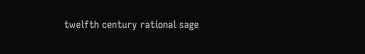twelfth century rational sage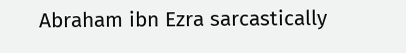Abraham ibn Ezra sarcastically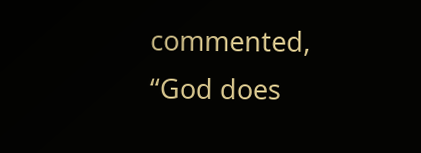commented, “God does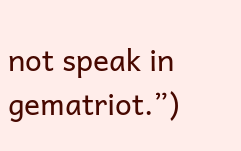not speak in gematriot.”)